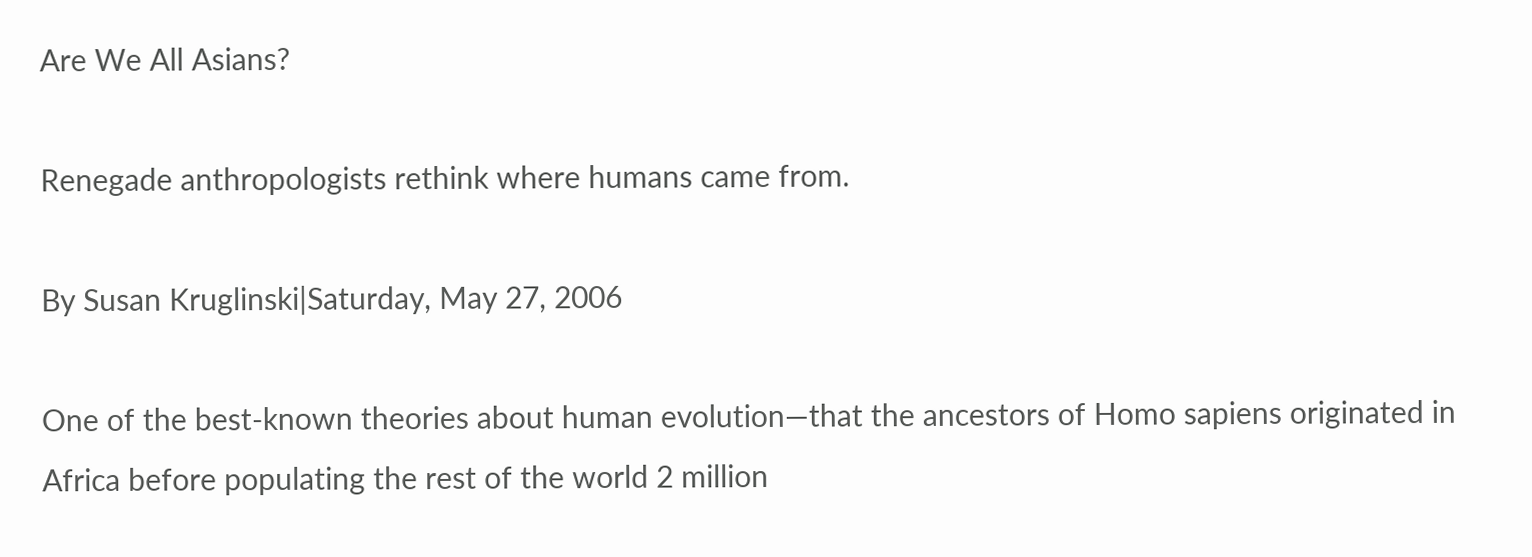Are We All Asians?

Renegade anthropologists rethink where humans came from.

By Susan Kruglinski|Saturday, May 27, 2006

One of the best-known theories about human evolution—that the ancestors of Homo sapiens originated in Africa before populating the rest of the world 2 million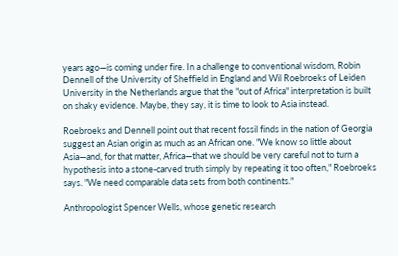years ago—is coming under fire. In a challenge to conventional wisdom, Robin Dennell of the University of Sheffield in England and Wil Roebroeks of Leiden University in the Netherlands argue that the "out of Africa" interpretation is built on shaky evidence. Maybe, they say, it is time to look to Asia instead.

Roebroeks and Dennell point out that recent fossil finds in the nation of Georgia suggest an Asian origin as much as an African one. "We know so little about Asia—and, for that matter, Africa—that we should be very careful not to turn a hypothesis into a stone-carved truth simply by repeating it too often," Roebroeks says. "We need comparable data sets from both continents."

Anthropologist Spencer Wells, whose genetic research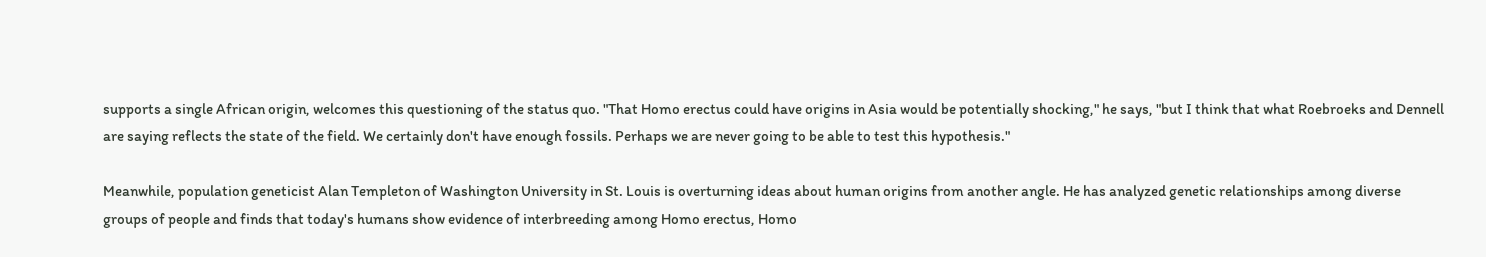supports a single African origin, welcomes this questioning of the status quo. "That Homo erectus could have origins in Asia would be potentially shocking," he says, "but I think that what Roebroeks and Dennell are saying reflects the state of the field. We certainly don't have enough fossils. Perhaps we are never going to be able to test this hypothesis."

Meanwhile, population geneticist Alan Templeton of Washington University in St. Louis is overturning ideas about human origins from another angle. He has analyzed genetic relationships among diverse groups of people and finds that today's humans show evidence of interbreeding among Homo erectus, Homo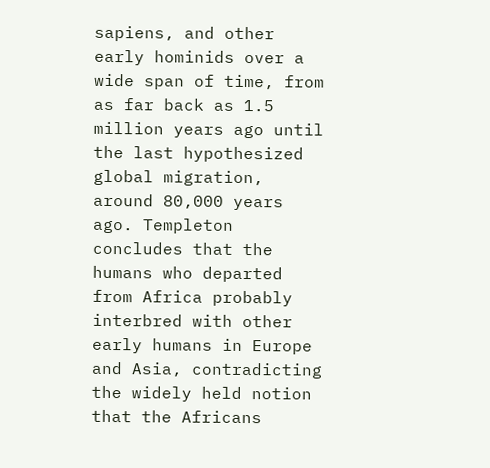sapiens, and other early hominids over a wide span of time, from as far back as 1.5 million years ago until the last hypothesized global migration, around 80,000 years ago. Templeton concludes that the humans who departed from Africa probably interbred with other early humans in Europe and Asia, contradicting the widely held notion that the Africans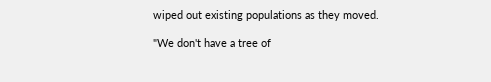wiped out existing populations as they moved.

"We don't have a tree of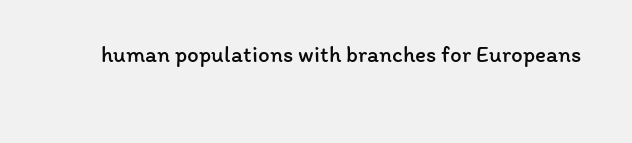human populations with branches for Europeans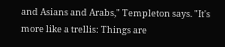and Asians and Arabs," Templeton says. "It's more like a trellis: Things are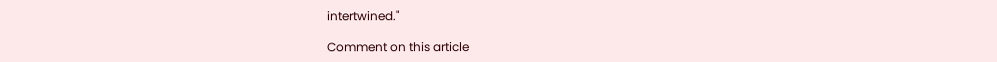intertwined."

Comment on this article